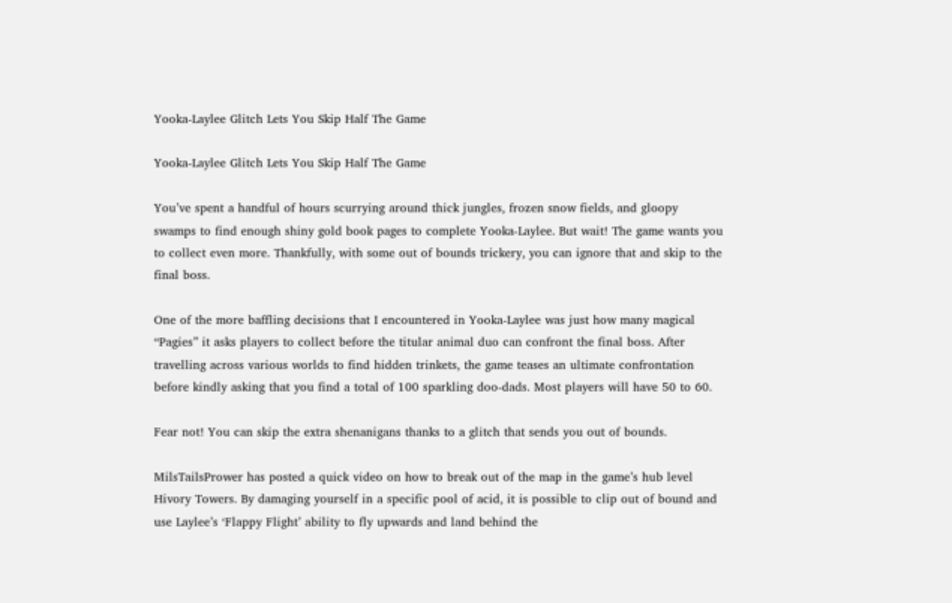Yooka-Laylee Glitch Lets You Skip Half The Game

Yooka-Laylee Glitch Lets You Skip Half The Game

You’ve spent a handful of hours scurrying around thick jungles, frozen snow fields, and gloopy swamps to find enough shiny gold book pages to complete Yooka-Laylee. But wait! The game wants you to collect even more. Thankfully, with some out of bounds trickery, you can ignore that and skip to the final boss.

One of the more baffling decisions that I encountered in Yooka-Laylee was just how many magical “Pagies” it asks players to collect before the titular animal duo can confront the final boss. After travelling across various worlds to find hidden trinkets, the game teases an ultimate confrontation before kindly asking that you find a total of 100 sparkling doo-dads. Most players will have 50 to 60.

Fear not! You can skip the extra shenanigans thanks to a glitch that sends you out of bounds.

MilsTailsPrower has posted a quick video on how to break out of the map in the game’s hub level Hivory Towers. By damaging yourself in a specific pool of acid, it is possible to clip out of bound and use Laylee’s ‘Flappy Flight’ ability to fly upwards and land behind the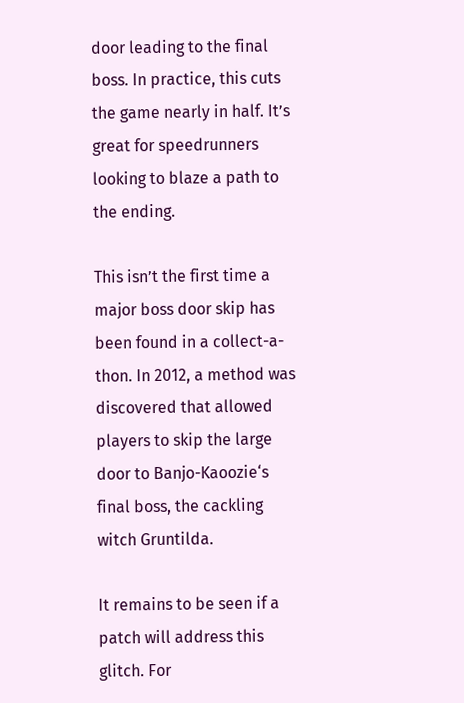door leading to the final boss. In practice, this cuts the game nearly in half. It’s great for speedrunners looking to blaze a path to the ending.

This isn’t the first time a major boss door skip has been found in a collect-a-thon. In 2012, a method was discovered that allowed players to skip the large door to Banjo-Kaoozie‘s final boss, the cackling witch Gruntilda.

It remains to be seen if a patch will address this glitch. For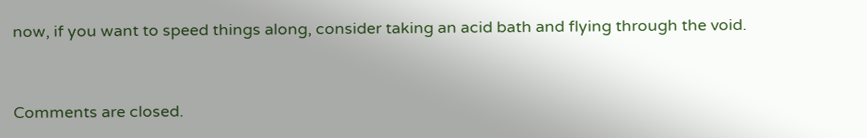now, if you want to speed things along, consider taking an acid bath and flying through the void.


Comments are closed.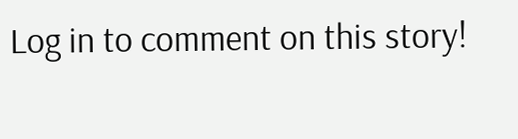Log in to comment on this story!